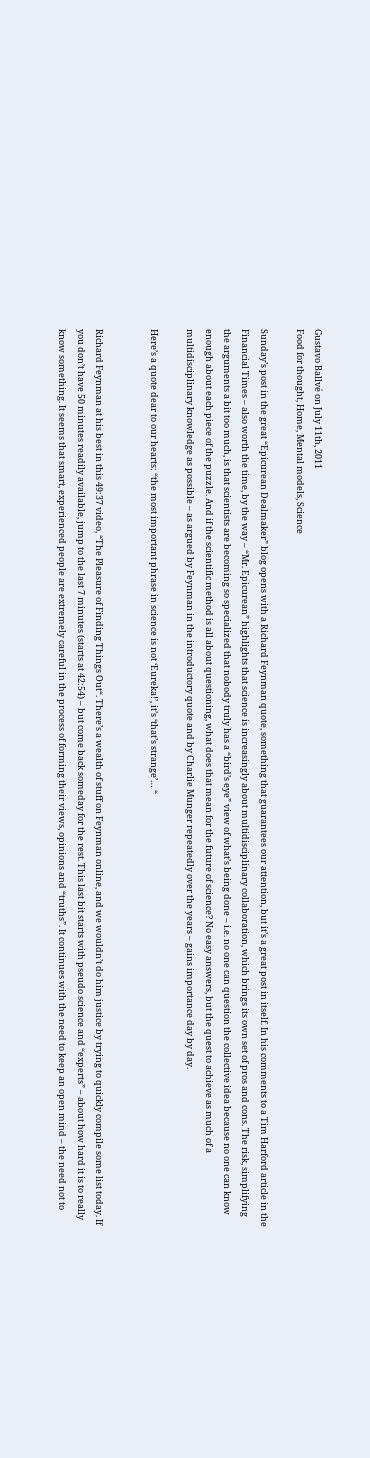Gustavo Ballvé on July 11th, 2011
Food for thought, Home, Mental models, Science

Sunday’s post in the great “Epicurean Dealmaker” blog opens with a Richard Feynman quote, something that guarantees our attention, but it’s a great post in itself. In his comments to a Tim Harford article in the Financial Times – also worth the time, by the way – “Mr. Epicurean” highlights that science is increasingly about multidisciplinary collaboration, which brings its own set of pros and cons. The risk, simplifying the arguments a bit too much, is that scientists are becoming so specialized that nobody truly has a “bird’s eye” view of what’s being done – i.e. no one can question the collective idea because no one can know enough about each piece of the puzzle. And if the scientific method is all about questioning, what does that mean for the future of science? No easy answers, but the quest to achieve as much of a multidisciplinary knowledge as possible – as argued by Feynman in the introductory quote and by Charlie Munger repeatedly over the years – gains importance day by day.

Here’s a quote dear to our hearts: “the most important phrase in science is not ‘Eureka!’, it’s ‘that’s strange’… “


Richard Feynman at his best in this 49:37 video, “The Pleasure of Finding Things Out“. There’s a wealth of stuff on Feynman online, and we wouldn’t do him justice by trying to quickly compile some list today. If you don’t have 50 minutes readily available, jump to the last 7 minutes (starts at 42:54) – but come back someday for the rest. This last bit starts with pseudo science and “experts” – about how hard it is to really know something. It seems that smart, experienced people are extremely careful in the process of forming their views, opinions and “truths”. It continues with the need to keep an open mind – the need not to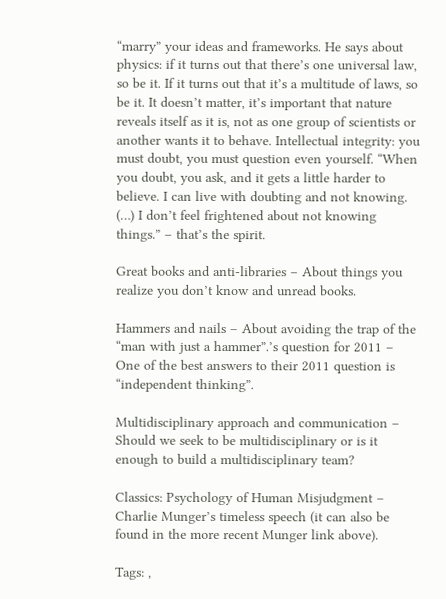“marry” your ideas and frameworks. He says about physics: if it turns out that there’s one universal law, so be it. If it turns out that it’s a multitude of laws, so be it. It doesn’t matter, it’s important that nature reveals itself as it is, not as one group of scientists or another wants it to behave. Intellectual integrity: you must doubt, you must question even yourself. “When you doubt, you ask, and it gets a little harder to believe. I can live with doubting and not knowing. (…) I don’t feel frightened about not knowing things.” – that’s the spirit.

Great books and anti-libraries – About things you realize you don’t know and unread books.

Hammers and nails – About avoiding the trap of the “man with just a hammer”.’s question for 2011 – One of the best answers to their 2011 question is “independent thinking”.

Multidisciplinary approach and communication – Should we seek to be multidisciplinary or is it enough to build a multidisciplinary team?

Classics: Psychology of Human Misjudgment – Charlie Munger’s timeless speech (it can also be found in the more recent Munger link above).

Tags: ,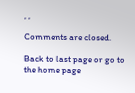, ,

Comments are closed.

Back to last page or go to the home page